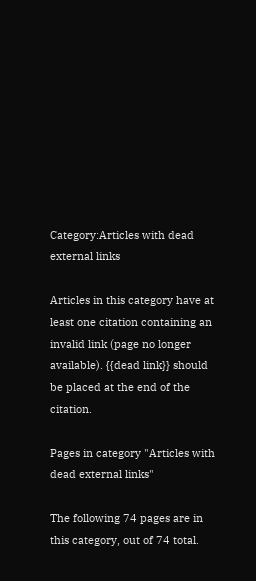Category:Articles with dead external links

Articles in this category have at least one citation containing an invalid link (page no longer available). {{dead link}} should be placed at the end of the citation.

Pages in category "Articles with dead external links"

The following 74 pages are in this category, out of 74 total.